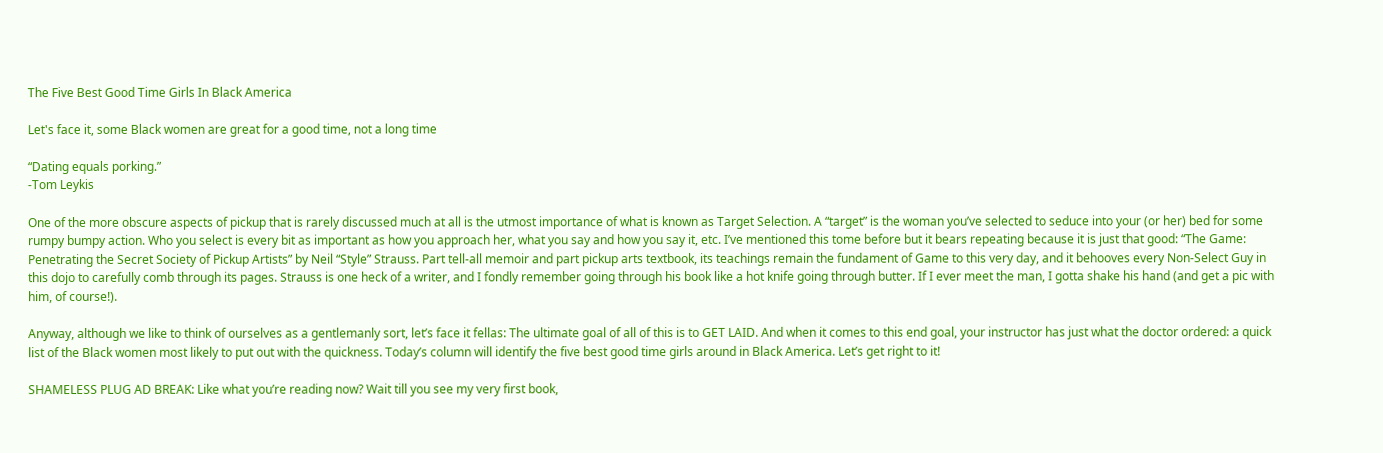The Five Best Good Time Girls In Black America

Let's face it, some Black women are great for a good time, not a long time

“Dating equals porking.”
-Tom Leykis

One of the more obscure aspects of pickup that is rarely discussed much at all is the utmost importance of what is known as Target Selection. A “target” is the woman you’ve selected to seduce into your (or her) bed for some rumpy bumpy action. Who you select is every bit as important as how you approach her, what you say and how you say it, etc. I’ve mentioned this tome before but it bears repeating because it is just that good: “The Game: Penetrating the Secret Society of Pickup Artists” by Neil “Style” Strauss. Part tell-all memoir and part pickup arts textbook, its teachings remain the fundament of Game to this very day, and it behooves every Non-Select Guy in this dojo to carefully comb through its pages. Strauss is one heck of a writer, and I fondly remember going through his book like a hot knife going through butter. If I ever meet the man, I gotta shake his hand (and get a pic with him, of course!).

Anyway, although we like to think of ourselves as a gentlemanly sort, let’s face it fellas: The ultimate goal of all of this is to GET LAID. And when it comes to this end goal, your instructor has just what the doctor ordered: a quick list of the Black women most likely to put out with the quickness. Today’s column will identify the five best good time girls around in Black America. Let’s get right to it!

SHAMELESS PLUG AD BREAK: Like what you’re reading now? Wait till you see my very first book,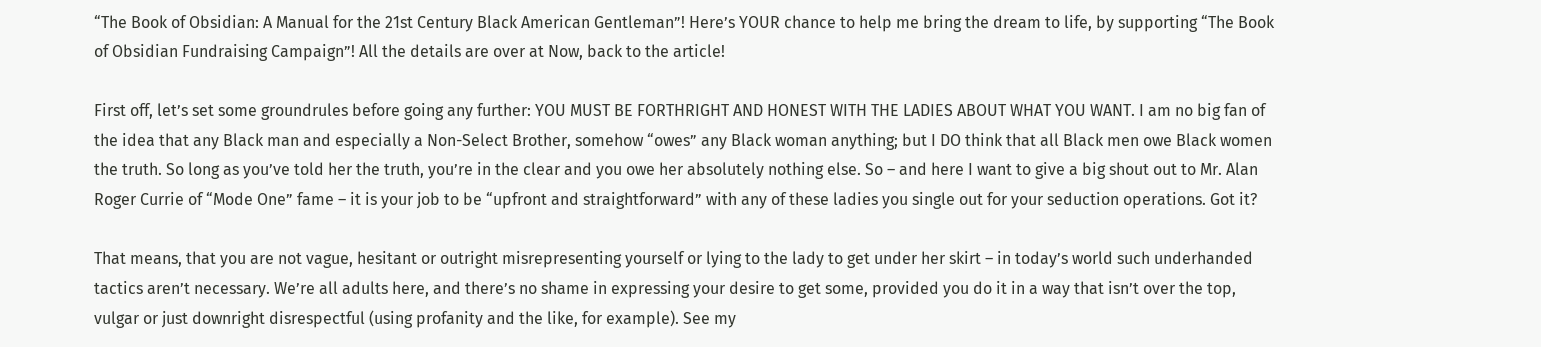“The Book of Obsidian: A Manual for the 21st Century Black American Gentleman”! Here’s YOUR chance to help me bring the dream to life, by supporting “The Book of Obsidian Fundraising Campaign”! All the details are over at Now, back to the article!

First off, let’s set some groundrules before going any further: YOU MUST BE FORTHRIGHT AND HONEST WITH THE LADIES ABOUT WHAT YOU WANT. I am no big fan of the idea that any Black man and especially a Non-Select Brother, somehow “owes” any Black woman anything; but I DO think that all Black men owe Black women the truth. So long as you’ve told her the truth, you’re in the clear and you owe her absolutely nothing else. So – and here I want to give a big shout out to Mr. Alan Roger Currie of “Mode One” fame – it is your job to be “upfront and straightforward” with any of these ladies you single out for your seduction operations. Got it?

That means, that you are not vague, hesitant or outright misrepresenting yourself or lying to the lady to get under her skirt – in today’s world such underhanded tactics aren’t necessary. We’re all adults here, and there’s no shame in expressing your desire to get some, provided you do it in a way that isn’t over the top, vulgar or just downright disrespectful (using profanity and the like, for example). See my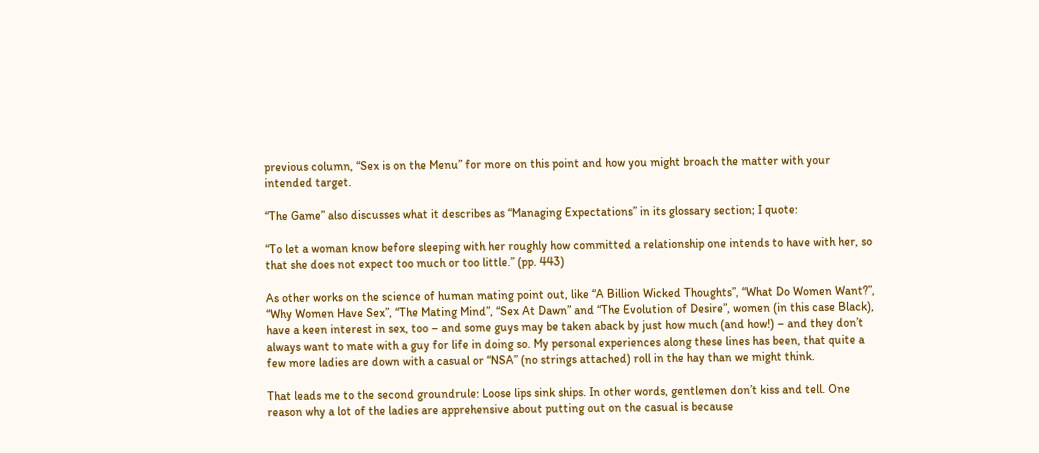previous column, “Sex is on the Menu” for more on this point and how you might broach the matter with your intended target.

“The Game” also discusses what it describes as “Managing Expectations” in its glossary section; I quote:

“To let a woman know before sleeping with her roughly how committed a relationship one intends to have with her, so that she does not expect too much or too little.” (pp. 443)

As other works on the science of human mating point out, like “A Billion Wicked Thoughts”, “What Do Women Want?”, “Why Women Have Sex”, “The Mating Mind”, “Sex At Dawn” and “The Evolution of Desire”, women (in this case Black), have a keen interest in sex, too – and some guys may be taken aback by just how much (and how!) – and they don’t always want to mate with a guy for life in doing so. My personal experiences along these lines has been, that quite a few more ladies are down with a casual or “NSA” (no strings attached) roll in the hay than we might think.

That leads me to the second groundrule: Loose lips sink ships. In other words, gentlemen don’t kiss and tell. One reason why a lot of the ladies are apprehensive about putting out on the casual is because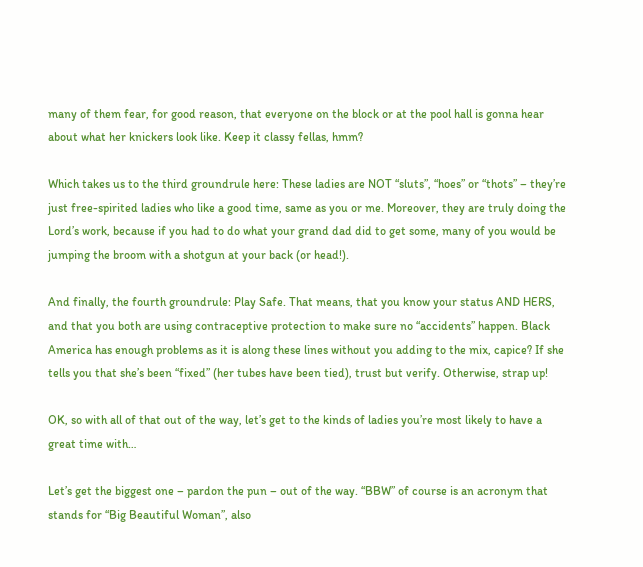many of them fear, for good reason, that everyone on the block or at the pool hall is gonna hear about what her knickers look like. Keep it classy fellas, hmm?

Which takes us to the third groundrule here: These ladies are NOT “sluts”, “hoes” or “thots” – they’re just free-spirited ladies who like a good time, same as you or me. Moreover, they are truly doing the Lord’s work, because if you had to do what your grand dad did to get some, many of you would be jumping the broom with a shotgun at your back (or head!).

And finally, the fourth groundrule: Play Safe. That means, that you know your status AND HERS, and that you both are using contraceptive protection to make sure no “accidents” happen. Black America has enough problems as it is along these lines without you adding to the mix, capice? If she tells you that she’s been “fixed” (her tubes have been tied), trust but verify. Otherwise, strap up!

OK, so with all of that out of the way, let’s get to the kinds of ladies you’re most likely to have a great time with…

Let’s get the biggest one – pardon the pun – out of the way. “BBW” of course is an acronym that stands for “Big Beautiful Woman”, also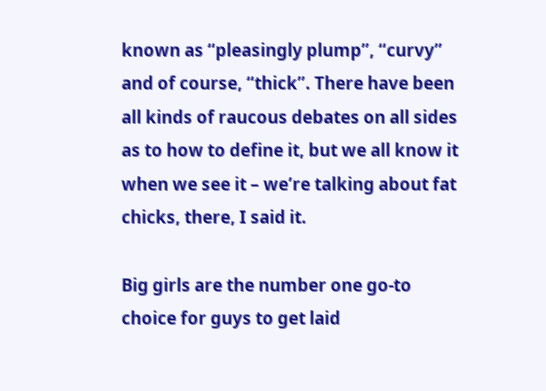known as “pleasingly plump”, “curvy” and of course, “thick”. There have been all kinds of raucous debates on all sides as to how to define it, but we all know it when we see it – we’re talking about fat chicks, there, I said it.

Big girls are the number one go-to choice for guys to get laid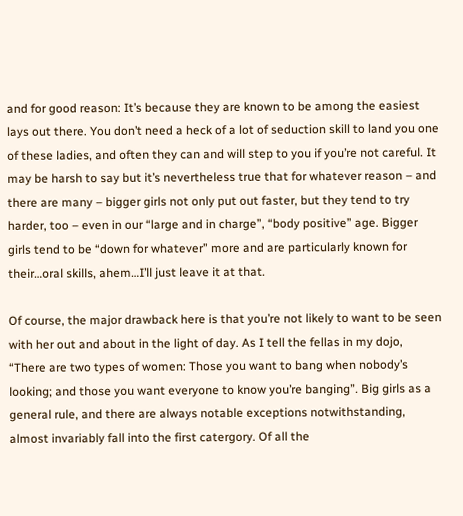and for good reason: It’s because they are known to be among the easiest lays out there. You don’t need a heck of a lot of seduction skill to land you one of these ladies, and often they can and will step to you if you’re not careful. It may be harsh to say but it’s nevertheless true that for whatever reason – and there are many – bigger girls not only put out faster, but they tend to try harder, too – even in our “large and in charge”, “body positive” age. Bigger girls tend to be “down for whatever” more and are particularly known for their…oral skills, ahem…I’ll just leave it at that.

Of course, the major drawback here is that you’re not likely to want to be seen with her out and about in the light of day. As I tell the fellas in my dojo, “There are two types of women: Those you want to bang when nobody’s looking; and those you want everyone to know you’re banging”. Big girls as a general rule, and there are always notable exceptions notwithstanding, almost invariably fall into the first catergory. Of all the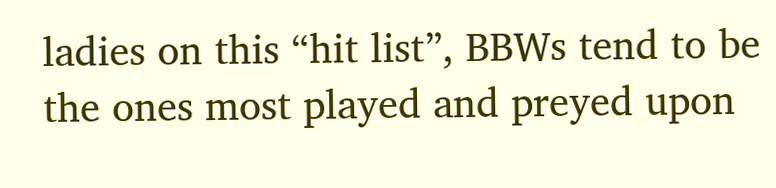ladies on this “hit list”, BBWs tend to be the ones most played and preyed upon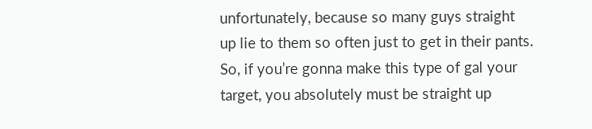unfortunately, because so many guys straight up lie to them so often just to get in their pants. So, if you’re gonna make this type of gal your target, you absolutely must be straight up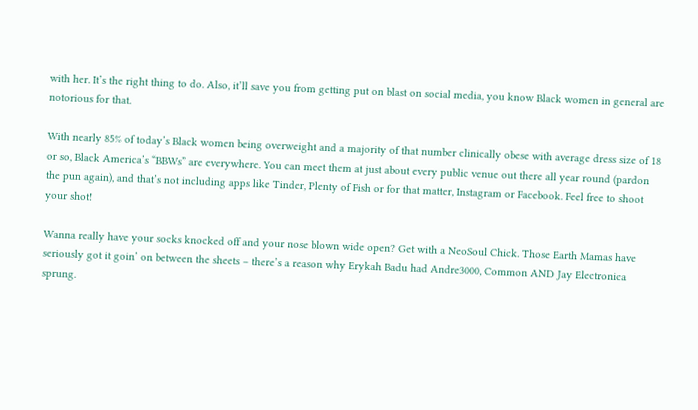with her. It’s the right thing to do. Also, it’ll save you from getting put on blast on social media, you know Black women in general are notorious for that.

With nearly 85% of today’s Black women being overweight and a majority of that number clinically obese with average dress size of 18 or so, Black America’s “BBWs” are everywhere. You can meet them at just about every public venue out there all year round (pardon the pun again), and that’s not including apps like Tinder, Plenty of Fish or for that matter, Instagram or Facebook. Feel free to shoot your shot!

Wanna really have your socks knocked off and your nose blown wide open? Get with a NeoSoul Chick. Those Earth Mamas have seriously got it goin’ on between the sheets – there’s a reason why Erykah Badu had Andre3000, Common AND Jay Electronica sprung.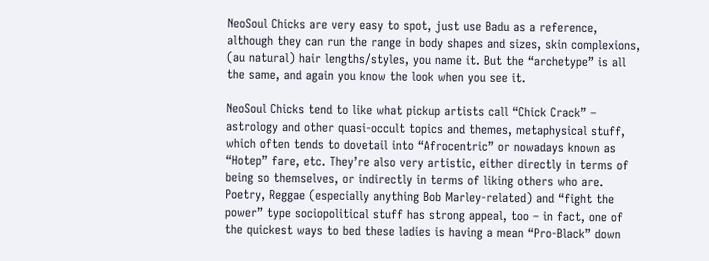NeoSoul Chicks are very easy to spot, just use Badu as a reference, although they can run the range in body shapes and sizes, skin complexions, (au natural) hair lengths/styles, you name it. But the “archetype” is all the same, and again you know the look when you see it.

NeoSoul Chicks tend to like what pickup artists call “Chick Crack” – astrology and other quasi-occult topics and themes, metaphysical stuff, which often tends to dovetail into “Afrocentric” or nowadays known as “Hotep” fare, etc. They’re also very artistic, either directly in terms of being so themselves, or indirectly in terms of liking others who are. Poetry, Reggae (especially anything Bob Marley-related) and “fight the power” type sociopolitical stuff has strong appeal, too – in fact, one of the quickest ways to bed these ladies is having a mean “Pro-Black” down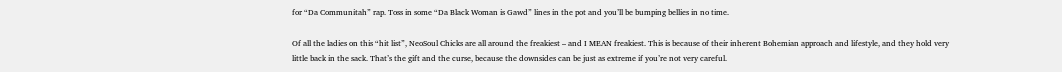for “Da Communitah” rap. Toss in some “Da Black Woman is Gawd” lines in the pot and you’ll be bumping bellies in no time.

Of all the ladies on this “hit list”, NeoSoul Chicks are all around the freakiest – and I MEAN freakiest. This is because of their inherent Bohemian approach and lifestyle, and they hold very little back in the sack. That’s the gift and the curse, because the downsides can be just as extreme if you’re not very careful.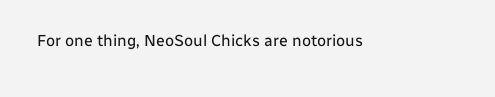For one thing, NeoSoul Chicks are notorious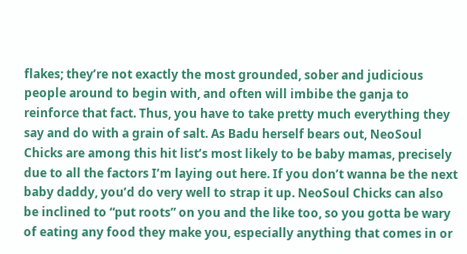flakes; they’re not exactly the most grounded, sober and judicious people around to begin with, and often will imbibe the ganja to reinforce that fact. Thus, you have to take pretty much everything they say and do with a grain of salt. As Badu herself bears out, NeoSoul Chicks are among this hit list’s most likely to be baby mamas, precisely due to all the factors I’m laying out here. If you don’t wanna be the next baby daddy, you’d do very well to strap it up. NeoSoul Chicks can also be inclined to “put roots” on you and the like too, so you gotta be wary of eating any food they make you, especially anything that comes in or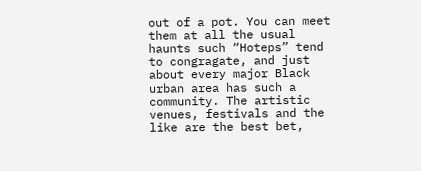out of a pot. You can meet them at all the usual haunts such “Hoteps” tend to congragate, and just about every major Black urban area has such a community. The artistic venues, festivals and the like are the best bet,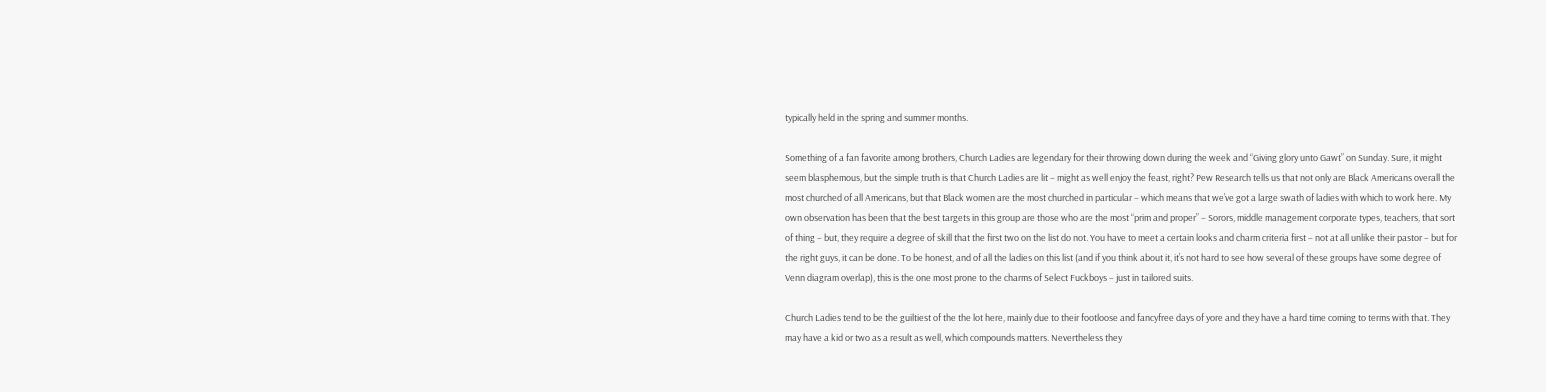typically held in the spring and summer months.

Something of a fan favorite among brothers, Church Ladies are legendary for their throwing down during the week and “Giving glory unto Gawt” on Sunday. Sure, it might seem blasphemous, but the simple truth is that Church Ladies are lit – might as well enjoy the feast, right? Pew Research tells us that not only are Black Americans overall the most churched of all Americans, but that Black women are the most churched in particular – which means that we’ve got a large swath of ladies with which to work here. My own observation has been that the best targets in this group are those who are the most “prim and proper” – Sorors, middle management corporate types, teachers, that sort of thing – but, they require a degree of skill that the first two on the list do not. You have to meet a certain looks and charm criteria first – not at all unlike their pastor – but for the right guys, it can be done. To be honest, and of all the ladies on this list (and if you think about it, it’s not hard to see how several of these groups have some degree of Venn diagram overlap), this is the one most prone to the charms of Select Fuckboys – just in tailored suits.

Church Ladies tend to be the guiltiest of the the lot here, mainly due to their footloose and fancyfree days of yore and they have a hard time coming to terms with that. They may have a kid or two as a result as well, which compounds matters. Nevertheless they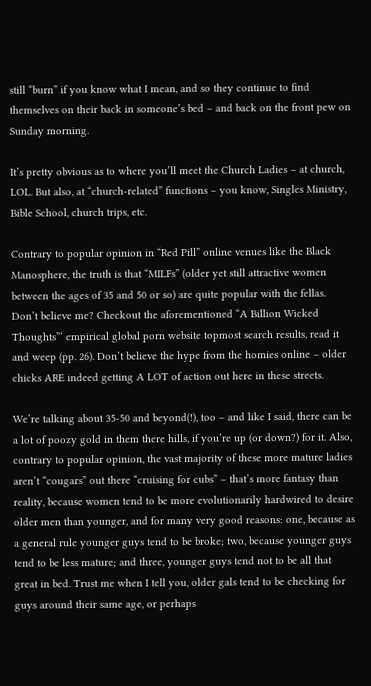still “burn” if you know what I mean, and so they continue to find themselves on their back in someone’s bed – and back on the front pew on Sunday morning.

It’s pretty obvious as to where you’ll meet the Church Ladies – at church, LOL. But also, at “church-related” functions – you know, Singles Ministry, Bible School, church trips, etc.

Contrary to popular opinion in “Red Pill” online venues like the Black Manosphere, the truth is that “MILFs” (older yet still attractive women between the ages of 35 and 50 or so) are quite popular with the fellas. Don’t believe me? Checkout the aforementioned “A Billion Wicked Thoughts”‘ empirical global porn website topmost search results, read it and weep (pp. 26). Don’t believe the hype from the homies online – older chicks ARE indeed getting A LOT of action out here in these streets.

We’re talking about 35-50 and beyond(!), too – and like I said, there can be a lot of poozy gold in them there hills, if you’re up (or down?) for it. Also, contrary to popular opinion, the vast majority of these more mature ladies aren’t “cougars” out there “cruising for cubs” – that’s more fantasy than reality, because women tend to be more evolutionarily hardwired to desire older men than younger, and for many very good reasons: one, because as a general rule younger guys tend to be broke; two, because younger guys tend to be less mature; and three, younger guys tend not to be all that great in bed. Trust me when I tell you, older gals tend to be checking for guys around their same age, or perhaps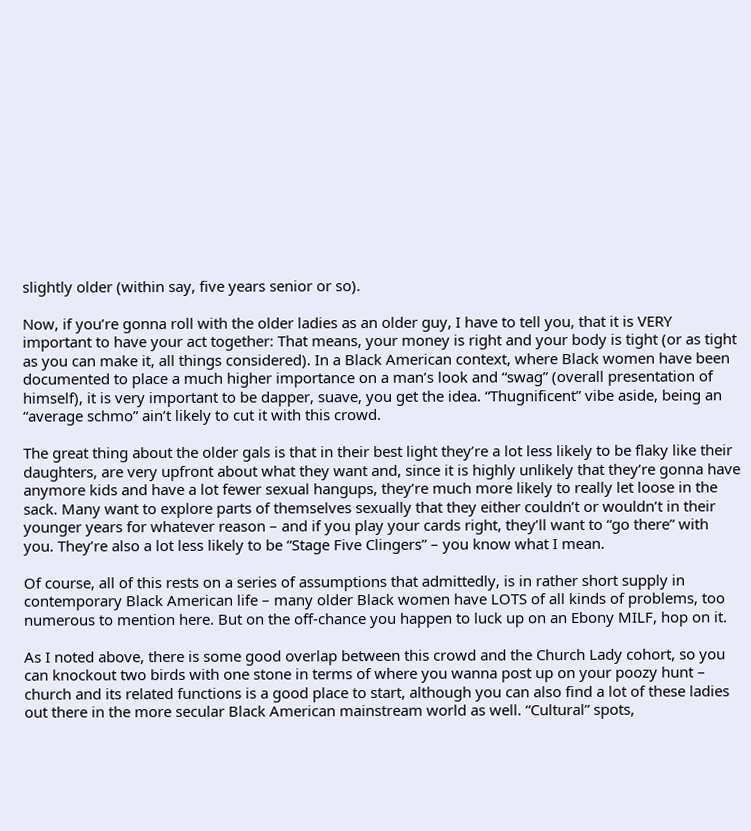slightly older (within say, five years senior or so).

Now, if you’re gonna roll with the older ladies as an older guy, I have to tell you, that it is VERY important to have your act together: That means, your money is right and your body is tight (or as tight as you can make it, all things considered). In a Black American context, where Black women have been documented to place a much higher importance on a man’s look and “swag” (overall presentation of himself), it is very important to be dapper, suave, you get the idea. “Thugnificent” vibe aside, being an “average schmo” ain’t likely to cut it with this crowd.

The great thing about the older gals is that in their best light they’re a lot less likely to be flaky like their daughters, are very upfront about what they want and, since it is highly unlikely that they’re gonna have anymore kids and have a lot fewer sexual hangups, they’re much more likely to really let loose in the sack. Many want to explore parts of themselves sexually that they either couldn’t or wouldn’t in their younger years for whatever reason – and if you play your cards right, they’ll want to “go there” with you. They’re also a lot less likely to be “Stage Five Clingers” – you know what I mean.

Of course, all of this rests on a series of assumptions that admittedly, is in rather short supply in contemporary Black American life – many older Black women have LOTS of all kinds of problems, too numerous to mention here. But on the off-chance you happen to luck up on an Ebony MILF, hop on it.

As I noted above, there is some good overlap between this crowd and the Church Lady cohort, so you can knockout two birds with one stone in terms of where you wanna post up on your poozy hunt – church and its related functions is a good place to start, although you can also find a lot of these ladies out there in the more secular Black American mainstream world as well. “Cultural” spots,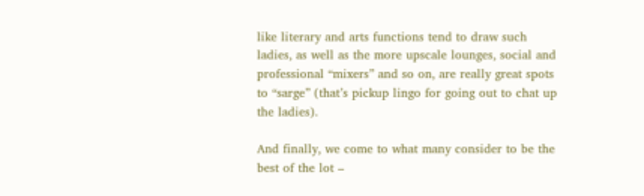like literary and arts functions tend to draw such ladies, as well as the more upscale lounges, social and professional “mixers” and so on, are really great spots to “sarge” (that’s pickup lingo for going out to chat up the ladies).

And finally, we come to what many consider to be the best of the lot –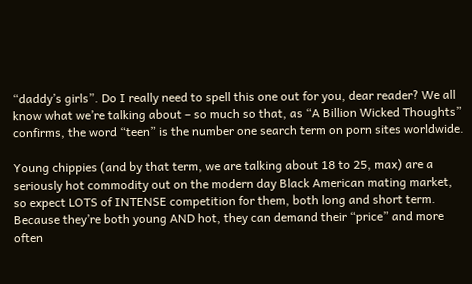“daddy’s girls”. Do I really need to spell this one out for you, dear reader? We all know what we’re talking about – so much so that, as “A Billion Wicked Thoughts” confirms, the word “teen” is the number one search term on porn sites worldwide.

Young chippies (and by that term, we are talking about 18 to 25, max) are a seriously hot commodity out on the modern day Black American mating market, so expect LOTS of INTENSE competition for them, both long and short term. Because they’re both young AND hot, they can demand their “price” and more often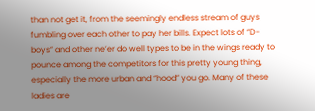than not get it, from the seemingly endless stream of guys fumbling over each other to pay her bills. Expect lots of “D-boys” and other ne’er do well types to be in the wings ready to pounce among the competitors for this pretty young thing, especially the more urban and “hood” you go. Many of these ladies are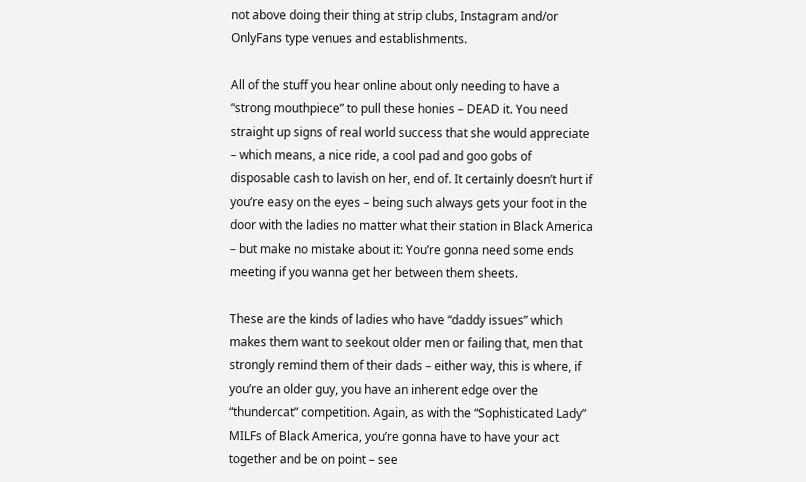not above doing their thing at strip clubs, Instagram and/or OnlyFans type venues and establishments.

All of the stuff you hear online about only needing to have a “strong mouthpiece” to pull these honies – DEAD it. You need straight up signs of real world success that she would appreciate – which means, a nice ride, a cool pad and goo gobs of disposable cash to lavish on her, end of. It certainly doesn’t hurt if you’re easy on the eyes – being such always gets your foot in the door with the ladies no matter what their station in Black America – but make no mistake about it: You’re gonna need some ends meeting if you wanna get her between them sheets.

These are the kinds of ladies who have “daddy issues” which makes them want to seekout older men or failing that, men that strongly remind them of their dads – either way, this is where, if you’re an older guy, you have an inherent edge over the “thundercat” competition. Again, as with the “Sophisticated Lady” MILFs of Black America, you’re gonna have to have your act together and be on point – see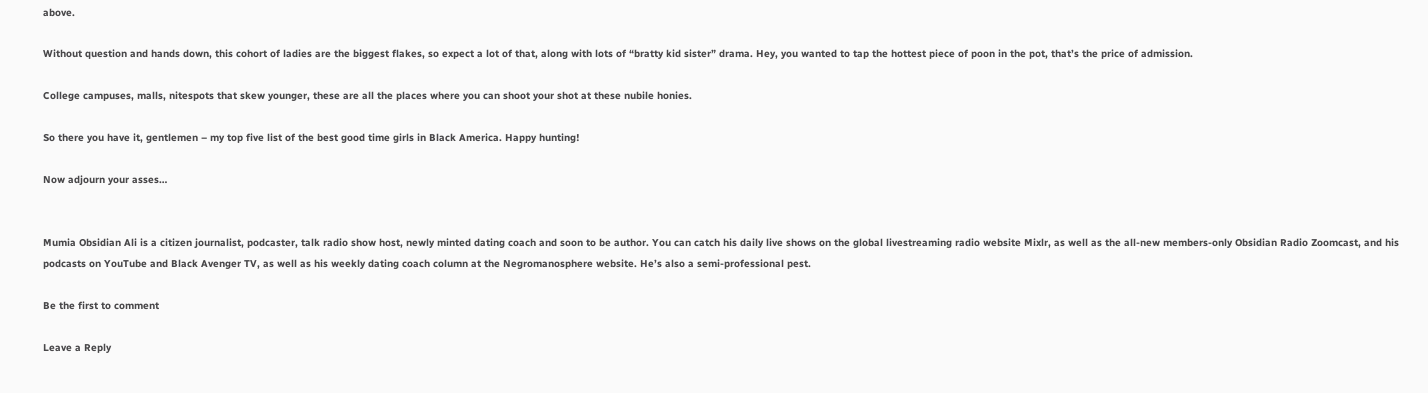above.

Without question and hands down, this cohort of ladies are the biggest flakes, so expect a lot of that, along with lots of “bratty kid sister” drama. Hey, you wanted to tap the hottest piece of poon in the pot, that’s the price of admission.

College campuses, malls, nitespots that skew younger, these are all the places where you can shoot your shot at these nubile honies.

So there you have it, gentlemen – my top five list of the best good time girls in Black America. Happy hunting!

Now adjourn your asses…


Mumia Obsidian Ali is a citizen journalist, podcaster, talk radio show host, newly minted dating coach and soon to be author. You can catch his daily live shows on the global livestreaming radio website Mixlr, as well as the all-new members-only Obsidian Radio Zoomcast, and his podcasts on YouTube and Black Avenger TV, as well as his weekly dating coach column at the Negromanosphere website. He’s also a semi-professional pest.

Be the first to comment

Leave a Reply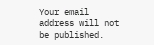Your email address will not be published.